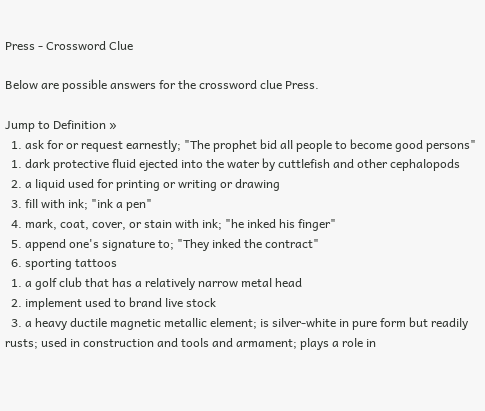Press - Crossword Clue

Below are possible answers for the crossword clue Press.

Jump to Definition »
  1. ask for or request earnestly; "The prophet bid all people to become good persons"
  1. dark protective fluid ejected into the water by cuttlefish and other cephalopods
  2. a liquid used for printing or writing or drawing
  3. fill with ink; "ink a pen"
  4. mark, coat, cover, or stain with ink; "he inked his finger"
  5. append one's signature to; "They inked the contract"
  6. sporting tattoos
  1. a golf club that has a relatively narrow metal head
  2. implement used to brand live stock
  3. a heavy ductile magnetic metallic element; is silver-white in pure form but readily rusts; used in construction and tools and armament; plays a role in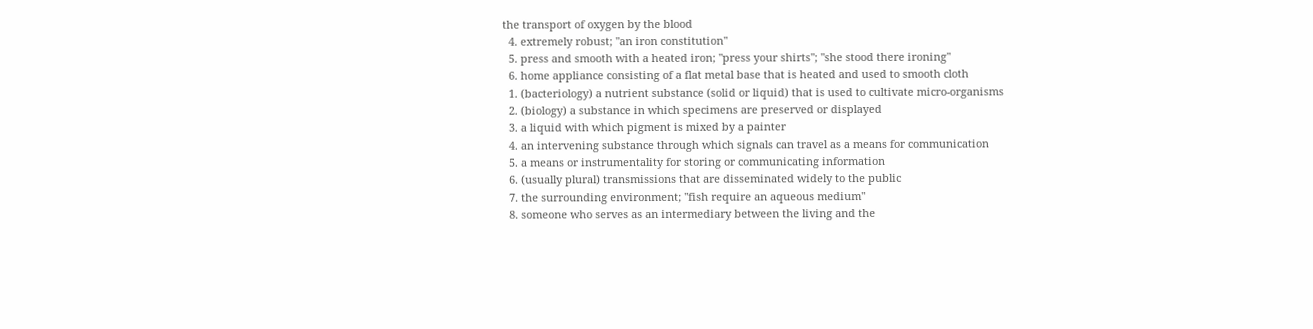the transport of oxygen by the blood
  4. extremely robust; "an iron constitution"
  5. press and smooth with a heated iron; "press your shirts"; "she stood there ironing"
  6. home appliance consisting of a flat metal base that is heated and used to smooth cloth
  1. (bacteriology) a nutrient substance (solid or liquid) that is used to cultivate micro-organisms
  2. (biology) a substance in which specimens are preserved or displayed
  3. a liquid with which pigment is mixed by a painter
  4. an intervening substance through which signals can travel as a means for communication
  5. a means or instrumentality for storing or communicating information
  6. (usually plural) transmissions that are disseminated widely to the public
  7. the surrounding environment; "fish require an aqueous medium"
  8. someone who serves as an intermediary between the living and the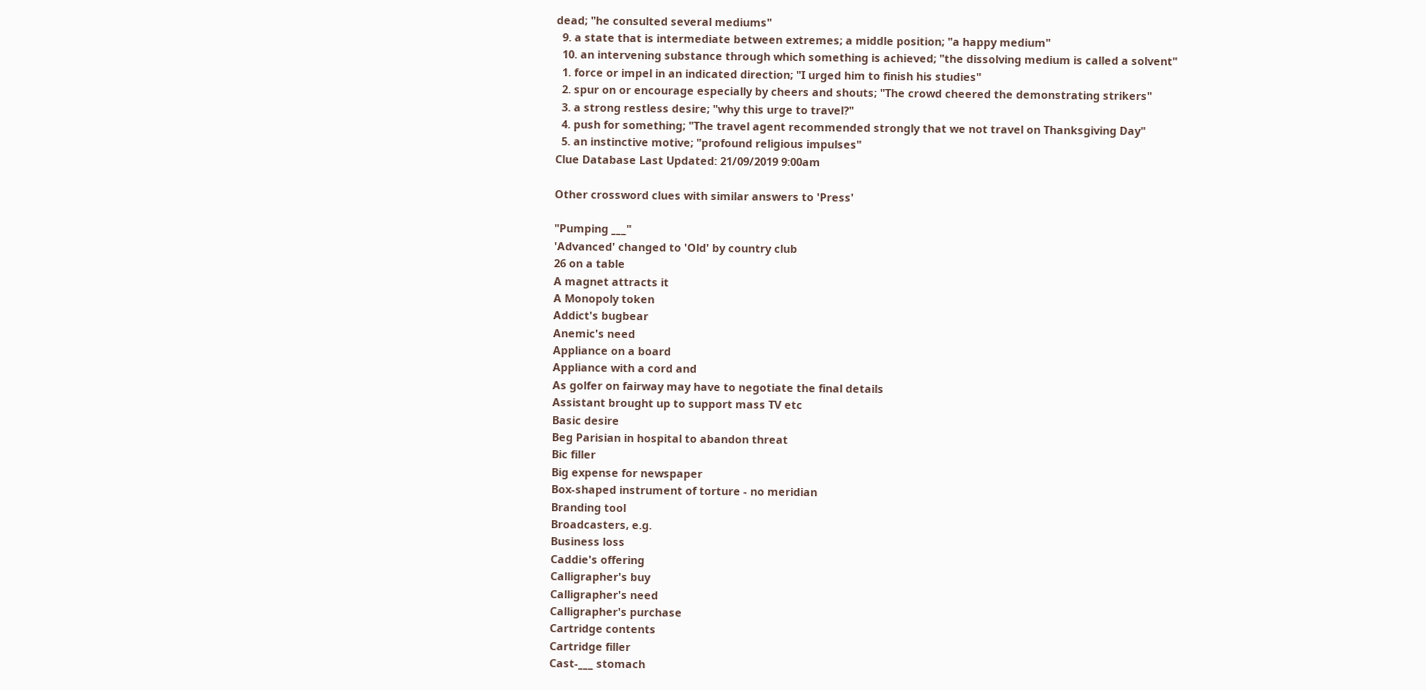dead; "he consulted several mediums"
  9. a state that is intermediate between extremes; a middle position; "a happy medium"
  10. an intervening substance through which something is achieved; "the dissolving medium is called a solvent"
  1. force or impel in an indicated direction; "I urged him to finish his studies"
  2. spur on or encourage especially by cheers and shouts; "The crowd cheered the demonstrating strikers"
  3. a strong restless desire; "why this urge to travel?"
  4. push for something; "The travel agent recommended strongly that we not travel on Thanksgiving Day"
  5. an instinctive motive; "profound religious impulses"
Clue Database Last Updated: 21/09/2019 9:00am

Other crossword clues with similar answers to 'Press'

"Pumping ___"
'Advanced' changed to 'Old' by country club
26 on a table
A magnet attracts it
A Monopoly token
Addict's bugbear
Anemic's need
Appliance on a board
Appliance with a cord and
As golfer on fairway may have to negotiate the final details
Assistant brought up to support mass TV etc
Basic desire
Beg Parisian in hospital to abandon threat
Bic filler
Big expense for newspaper
Box-shaped instrument of torture - no meridian
Branding tool
Broadcasters, e.g.
Business loss
Caddie's offering
Calligrapher's buy
Calligrapher's need
Calligrapher's purchase
Cartridge contents
Cartridge filler
Cast-___ stomach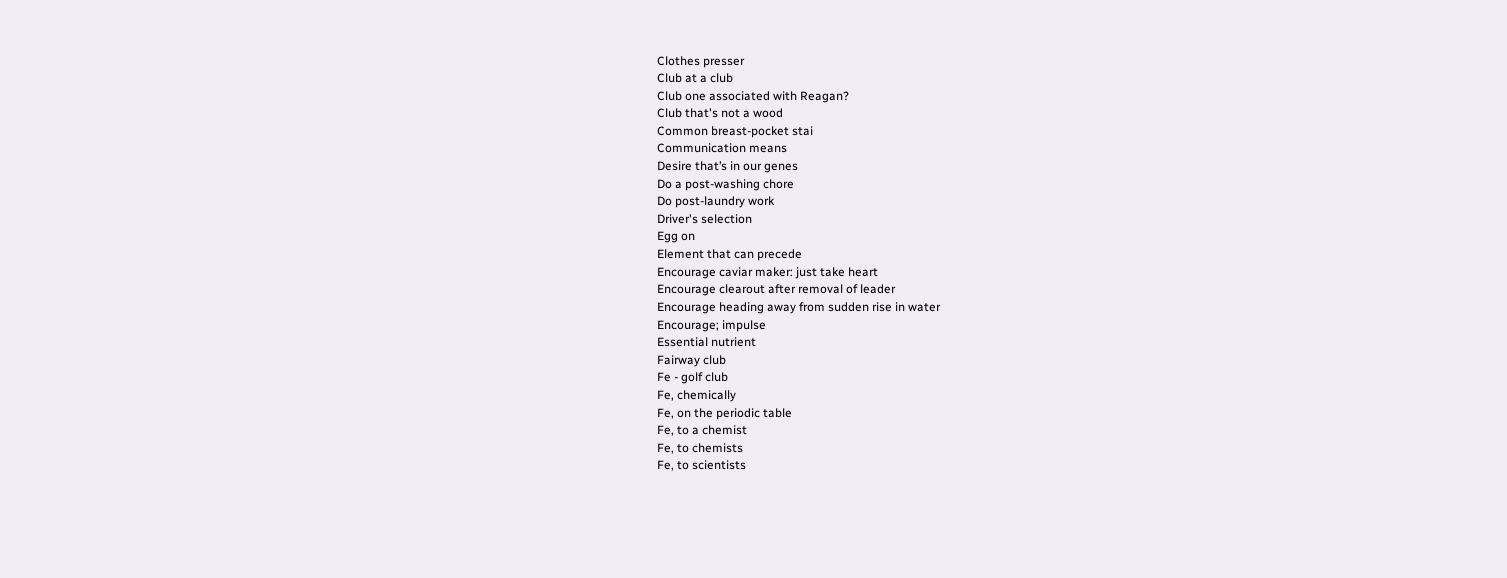Clothes presser
Club at a club
Club one associated with Reagan?
Club that's not a wood
Common breast-pocket stai
Communication means
Desire that’s in our genes
Do a post-washing chore
Do post-laundry work
Driver's selection
Egg on
Element that can precede
Encourage caviar maker: just take heart
Encourage clearout after removal of leader
Encourage heading away from sudden rise in water
Encourage; impulse
Essential nutrient
Fairway club
Fe - golf club
Fe, chemically
Fe, on the periodic table
Fe, to a chemist
Fe, to chemists
Fe, to scientists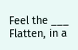Feel the ___
Flatten, in a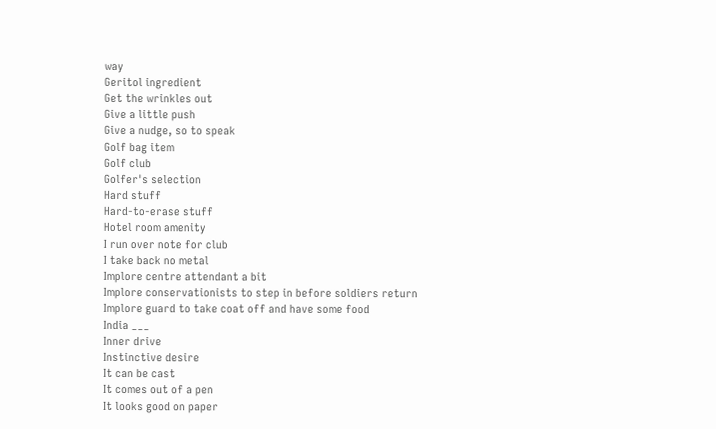way
Geritol ingredient
Get the wrinkles out
Give a little push
Give a nudge, so to speak
Golf bag item
Golf club
Golfer's selection
Hard stuff
Hard-to-erase stuff
Hotel room amenity
I run over note for club
I take back no metal
Implore centre attendant a bit
Implore conservationists to step in before soldiers return
Implore guard to take coat off and have some food
India ___
Inner drive
Instinctive desire
It can be cast
It comes out of a pen
It looks good on paper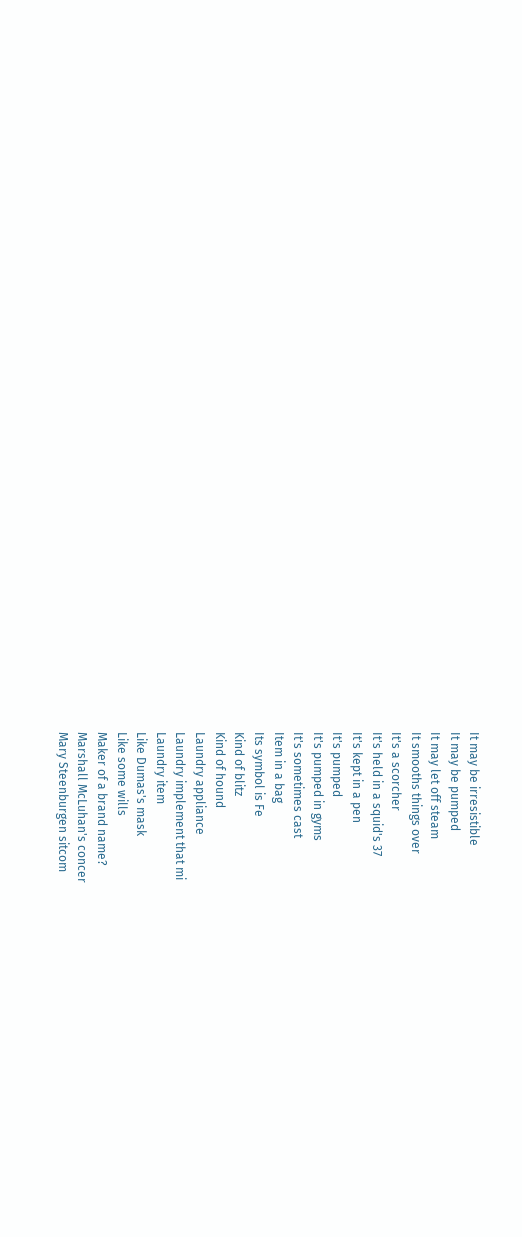It may be irresistible
It may be pumped
It may let off steam
It smooths things over
It's a scorcher
It's held in a squid's 37
It's kept in a pen
It's pumped
It's pumped in gyms
It's sometimes cast
Item in a bag
Its symbol is Fe
Kind of blitz
Kind of hound
Laundry appliance
Laundry implement that mi
Laundry item
Like Dumas's mask
Like some wills
Maker of a brand name?
Marshall McLuhan's concer
Mary Steenburgen sitcom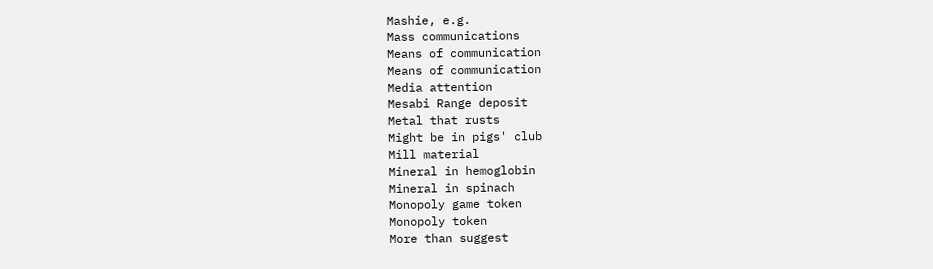Mashie, e.g.
Mass communications
Means of communication
Means of communication
Media attention
Mesabi Range deposit
Metal that rusts
Might be in pigs' club
Mill material
Mineral in hemoglobin
Mineral in spinach
Monopoly game token
Monopoly token
More than suggest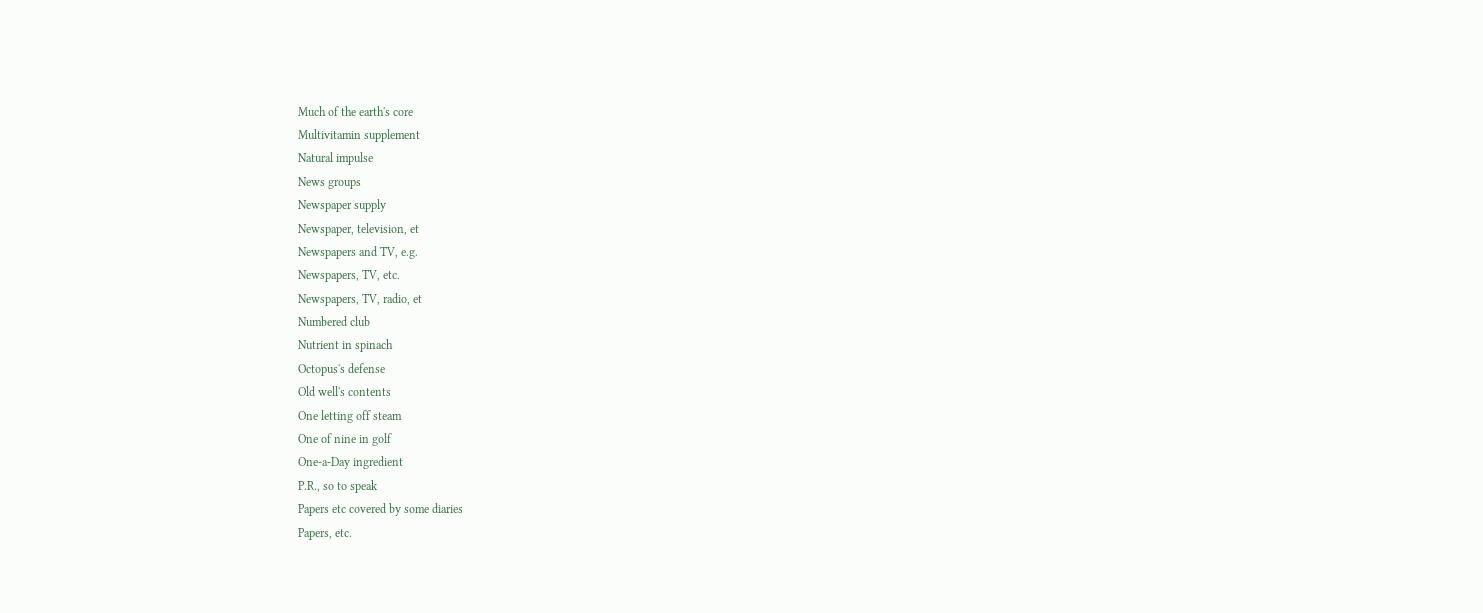Much of the earth's core
Multivitamin supplement
Natural impulse
News groups
Newspaper supply
Newspaper, television, et
Newspapers and TV, e.g.
Newspapers, TV, etc.
Newspapers, TV, radio, et
Numbered club
Nutrient in spinach
Octopus's defense
Old well's contents
One letting off steam
One of nine in golf
One-a-Day ingredient
P.R., so to speak
Papers etc covered by some diaries
Papers, etc.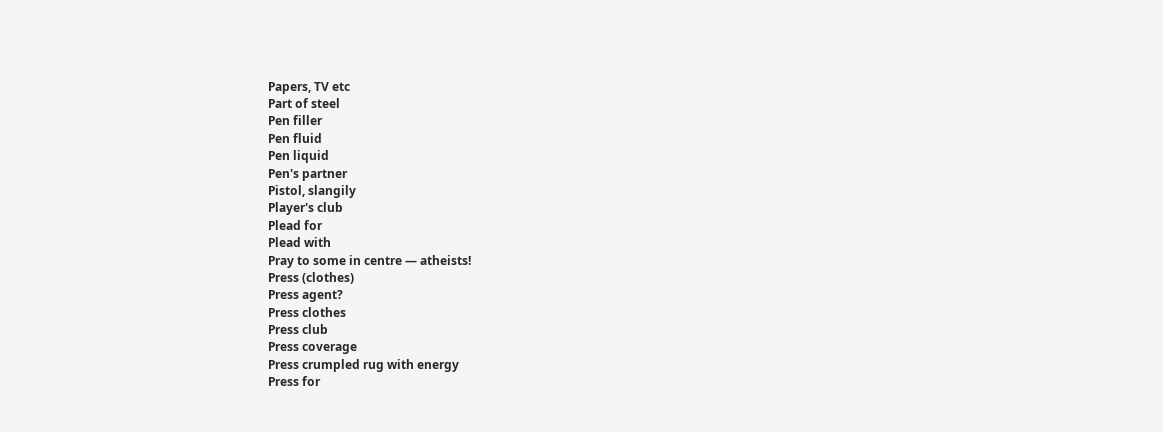Papers, TV etc
Part of steel
Pen filler
Pen fluid
Pen liquid
Pen's partner
Pistol, slangily
Player's club
Plead for
Plead with
Pray to some in centre — atheists!
Press (clothes)
Press agent?
Press clothes
Press club
Press coverage
Press crumpled rug with energy
Press for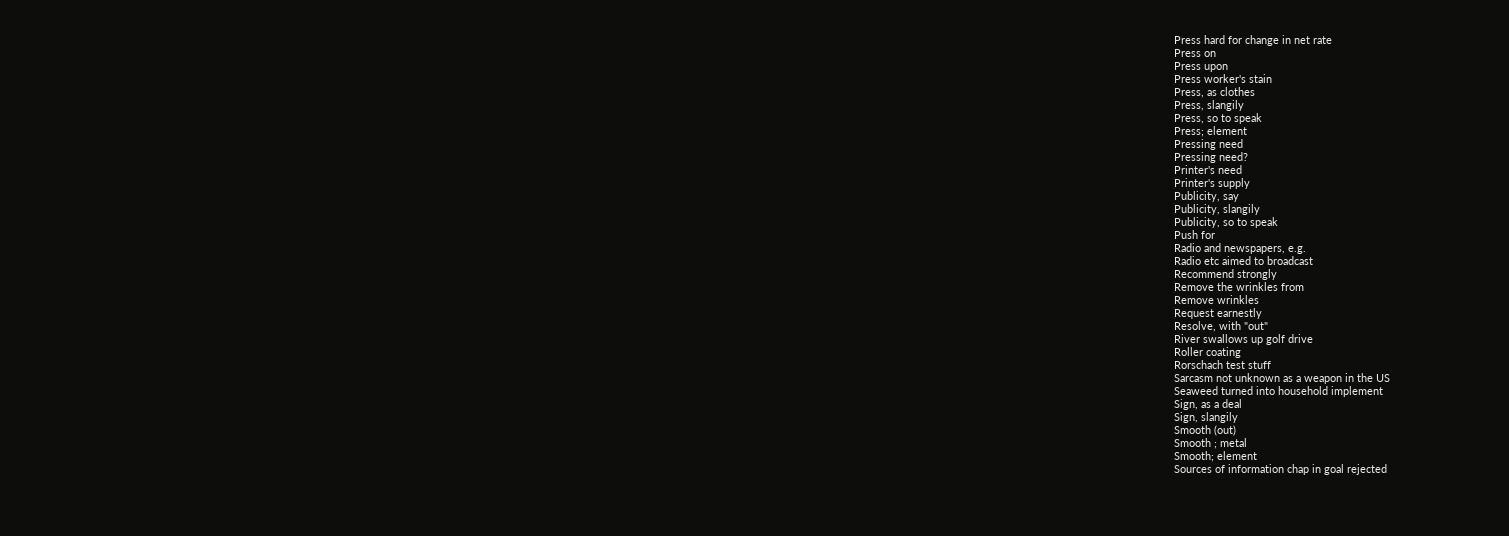Press hard for change in net rate
Press on
Press upon
Press worker's stain
Press, as clothes
Press, slangily
Press, so to speak
Press; element
Pressing need
Pressing need?
Printer's need
Printer's supply
Publicity, say
Publicity, slangily
Publicity, so to speak
Push for
Radio and newspapers, e.g.
Radio etc aimed to broadcast
Recommend strongly
Remove the wrinkles from
Remove wrinkles
Request earnestly
Resolve, with "out"
River swallows up golf drive
Roller coating
Rorschach test stuff
Sarcasm not unknown as a weapon in the US
Seaweed turned into household implement
Sign, as a deal
Sign, slangily
Smooth (out)
Smooth ; metal
Smooth; element
Sources of information chap in goal rejected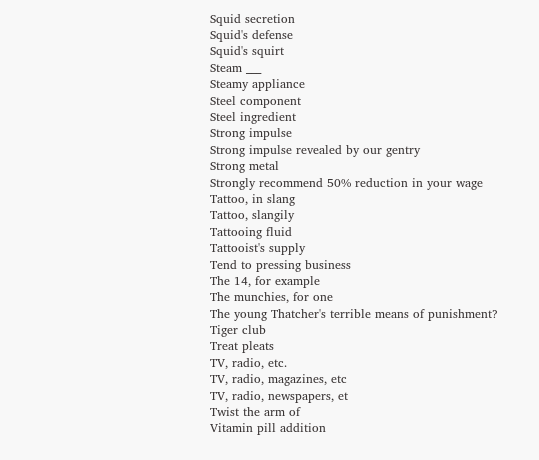Squid secretion
Squid's defense
Squid's squirt
Steam ___
Steamy appliance
Steel component
Steel ingredient
Strong impulse
Strong impulse revealed by our gentry
Strong metal
Strongly recommend 50% reduction in your wage
Tattoo, in slang
Tattoo, slangily
Tattooing fluid
Tattooist's supply
Tend to pressing business
The 14, for example
The munchies, for one
The young Thatcher's terrible means of punishment?
Tiger club
Treat pleats
TV, radio, etc.
TV, radio, magazines, etc
TV, radio, newspapers, et
Twist the arm of
Vitamin pill addition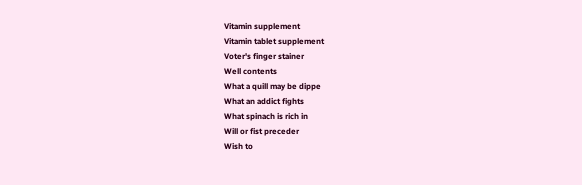Vitamin supplement
Vitamin tablet supplement
Voter's finger stainer
Well contents
What a quill may be dippe
What an addict fights
What spinach is rich in
Will or fist preceder
Wish to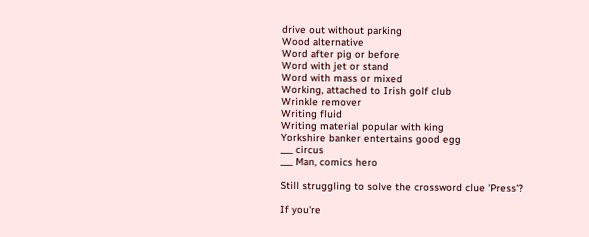drive out without parking
Wood alternative
Word after pig or before
Word with jet or stand
Word with mass or mixed
Working, attached to Irish golf club
Wrinkle remover
Writing fluid
Writing material popular with king
Yorkshire banker entertains good egg
___ circus
___ Man, comics hero

Still struggling to solve the crossword clue 'Press'?

If you're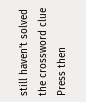still haven't solved the crossword clue Press then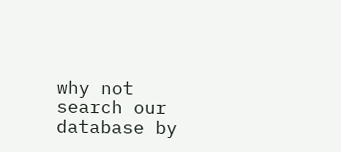why not search our database by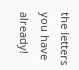the letters you have already!